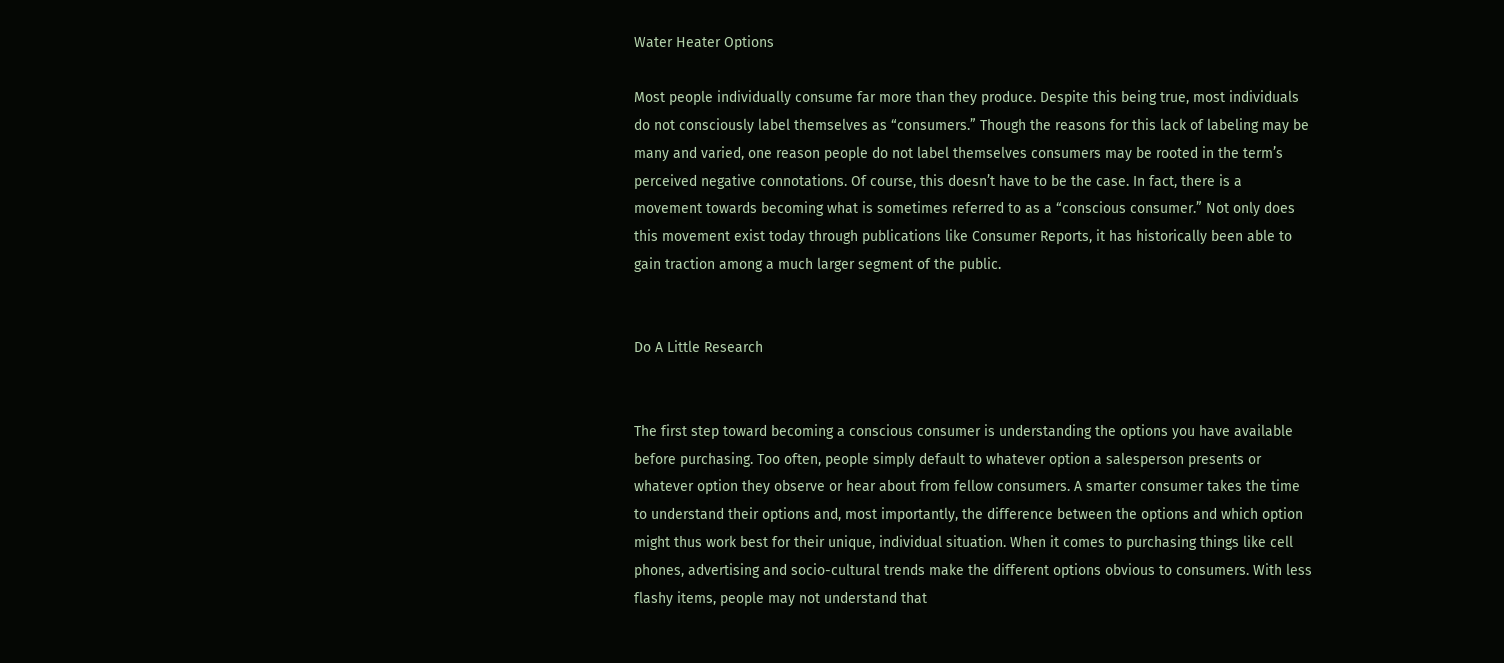Water Heater Options

Most people individually consume far more than they produce. Despite this being true, most individuals do not consciously label themselves as “consumers.” Though the reasons for this lack of labeling may be many and varied, one reason people do not label themselves consumers may be rooted in the term’s perceived negative connotations. Of course, this doesn’t have to be the case. In fact, there is a movement towards becoming what is sometimes referred to as a “conscious consumer.” Not only does this movement exist today through publications like Consumer Reports, it has historically been able to gain traction among a much larger segment of the public.


Do A Little Research


The first step toward becoming a conscious consumer is understanding the options you have available before purchasing. Too often, people simply default to whatever option a salesperson presents or whatever option they observe or hear about from fellow consumers. A smarter consumer takes the time to understand their options and, most importantly, the difference between the options and which option might thus work best for their unique, individual situation. When it comes to purchasing things like cell phones, advertising and socio-cultural trends make the different options obvious to consumers. With less flashy items, people may not understand that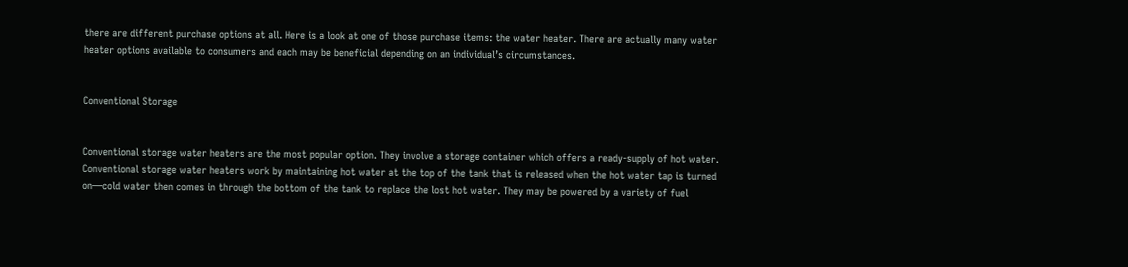there are different purchase options at all. Here is a look at one of those purchase items: the water heater. There are actually many water heater options available to consumers and each may be beneficial depending on an individual’s circumstances.


Conventional Storage


Conventional storage water heaters are the most popular option. They involve a storage container which offers a ready-supply of hot water. Conventional storage water heaters work by maintaining hot water at the top of the tank that is released when the hot water tap is turned on—cold water then comes in through the bottom of the tank to replace the lost hot water. They may be powered by a variety of fuel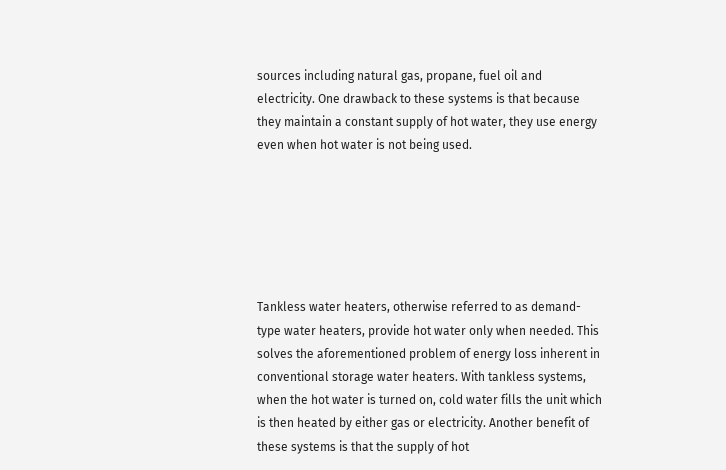sources including natural gas, propane, fuel oil and electricity. One drawback to these systems is that because they maintain a constant supply of hot water, they use energy even when hot water is not being used.






Tankless water heaters, otherwise referred to as demand-type water heaters, provide hot water only when needed. This solves the aforementioned problem of energy loss inherent in conventional storage water heaters. With tankless systems, when the hot water is turned on, cold water fills the unit which is then heated by either gas or electricity. Another benefit of these systems is that the supply of hot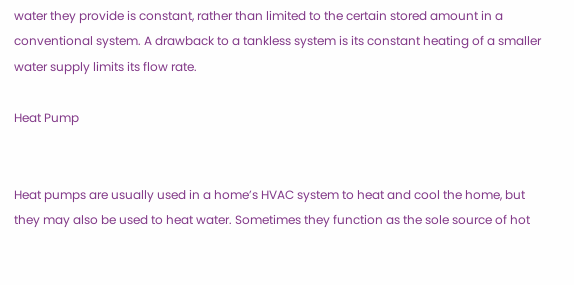water they provide is constant, rather than limited to the certain stored amount in a conventional system. A drawback to a tankless system is its constant heating of a smaller water supply limits its flow rate.

Heat Pump


Heat pumps are usually used in a home’s HVAC system to heat and cool the home, but they may also be used to heat water. Sometimes they function as the sole source of hot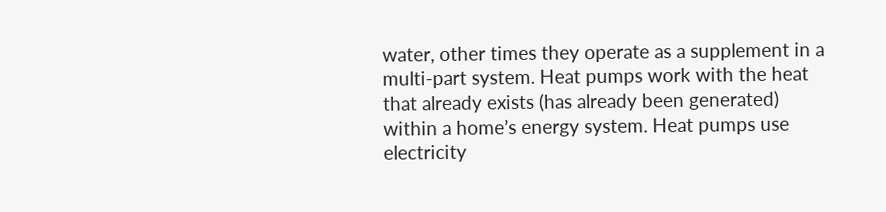water, other times they operate as a supplement in a multi-part system. Heat pumps work with the heat that already exists (has already been generated) within a home’s energy system. Heat pumps use electricity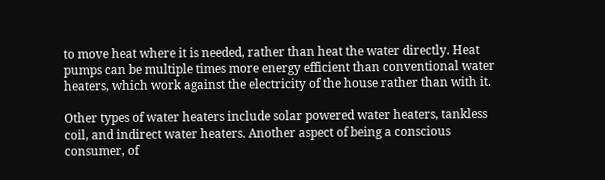to move heat where it is needed, rather than heat the water directly. Heat pumps can be multiple times more energy efficient than conventional water heaters, which work against the electricity of the house rather than with it.

Other types of water heaters include solar powered water heaters, tankless coil, and indirect water heaters. Another aspect of being a conscious consumer, of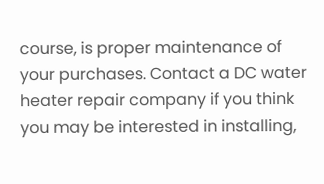course, is proper maintenance of your purchases. Contact a DC water heater repair company if you think you may be interested in installing,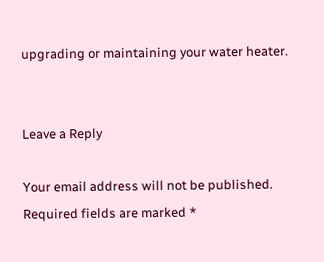upgrading or maintaining your water heater.


Leave a Reply

Your email address will not be published. Required fields are marked *